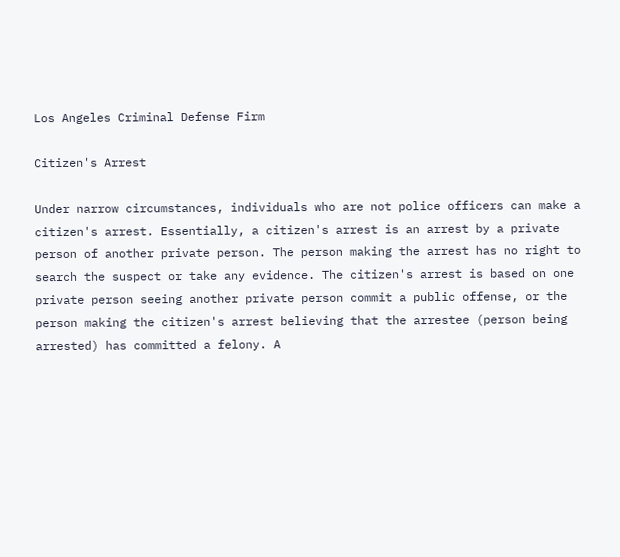Los Angeles Criminal Defense Firm

Citizen's Arrest

Under narrow circumstances, individuals who are not police officers can make a citizen's arrest. Essentially, a citizen's arrest is an arrest by a private person of another private person. The person making the arrest has no right to search the suspect or take any evidence. The citizen's arrest is based on one private person seeing another private person commit a public offense, or the person making the citizen's arrest believing that the arrestee (person being arrested) has committed a felony. A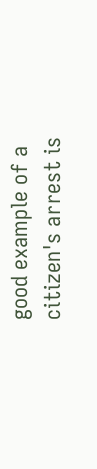good example of a citizen's arrest is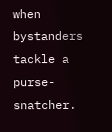when bystanders tackle a purse-snatcher.